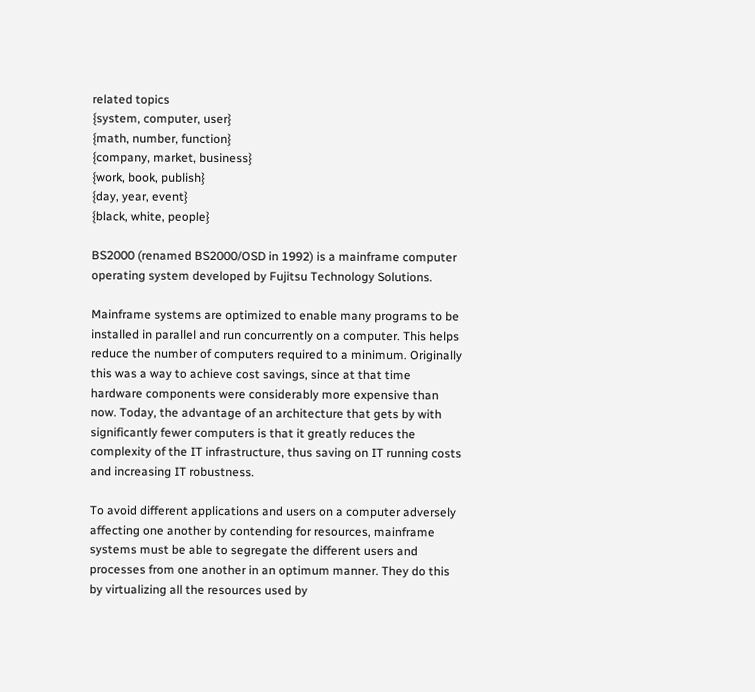related topics
{system, computer, user}
{math, number, function}
{company, market, business}
{work, book, publish}
{day, year, event}
{black, white, people}

BS2000 (renamed BS2000/OSD in 1992) is a mainframe computer operating system developed by Fujitsu Technology Solutions.

Mainframe systems are optimized to enable many programs to be installed in parallel and run concurrently on a computer. This helps reduce the number of computers required to a minimum. Originally this was a way to achieve cost savings, since at that time hardware components were considerably more expensive than now. Today, the advantage of an architecture that gets by with significantly fewer computers is that it greatly reduces the complexity of the IT infrastructure, thus saving on IT running costs and increasing IT robustness.

To avoid different applications and users on a computer adversely affecting one another by contending for resources, mainframe systems must be able to segregate the different users and processes from one another in an optimum manner. They do this by virtualizing all the resources used by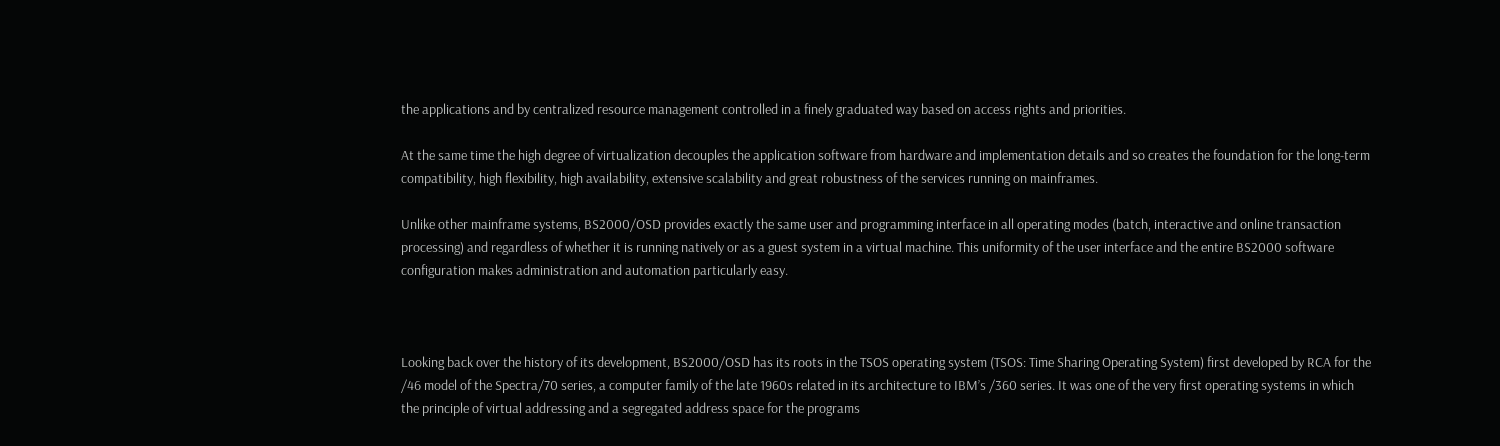the applications and by centralized resource management controlled in a finely graduated way based on access rights and priorities.

At the same time the high degree of virtualization decouples the application software from hardware and implementation details and so creates the foundation for the long-term compatibility, high flexibility, high availability, extensive scalability and great robustness of the services running on mainframes.

Unlike other mainframe systems, BS2000/OSD provides exactly the same user and programming interface in all operating modes (batch, interactive and online transaction processing) and regardless of whether it is running natively or as a guest system in a virtual machine. This uniformity of the user interface and the entire BS2000 software configuration makes administration and automation particularly easy.



Looking back over the history of its development, BS2000/OSD has its roots in the TSOS operating system (TSOS: Time Sharing Operating System) first developed by RCA for the /46 model of the Spectra/70 series, a computer family of the late 1960s related in its architecture to IBM’s /360 series. It was one of the very first operating systems in which the principle of virtual addressing and a segregated address space for the programs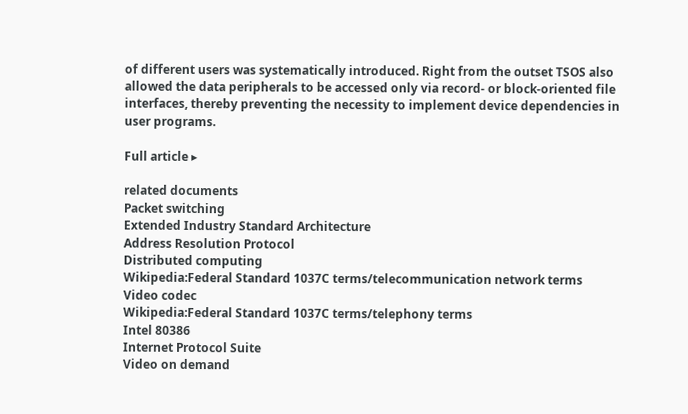of different users was systematically introduced. Right from the outset TSOS also allowed the data peripherals to be accessed only via record- or block-oriented file interfaces, thereby preventing the necessity to implement device dependencies in user programs.

Full article ▸

related documents
Packet switching
Extended Industry Standard Architecture
Address Resolution Protocol
Distributed computing
Wikipedia:Federal Standard 1037C terms/telecommunication network terms
Video codec
Wikipedia:Federal Standard 1037C terms/telephony terms
Intel 80386
Internet Protocol Suite
Video on demand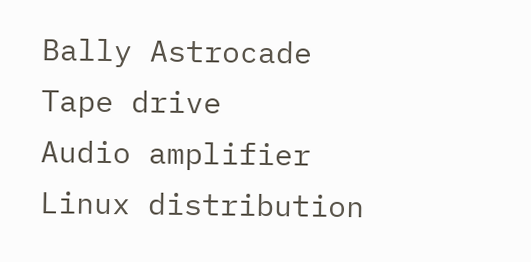Bally Astrocade
Tape drive
Audio amplifier
Linux distribution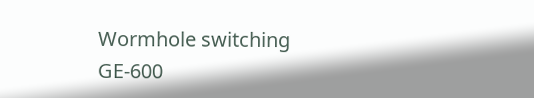Wormhole switching
GE-600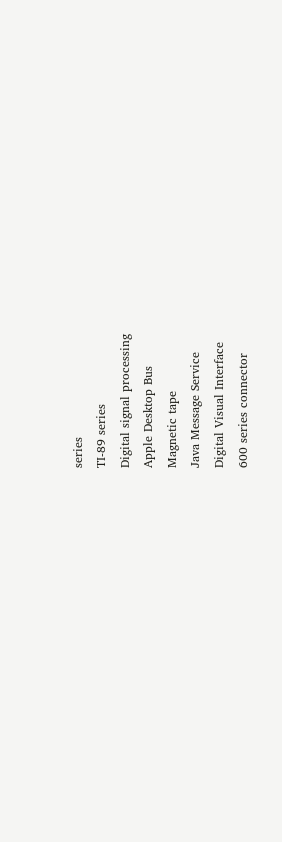series
TI-89 series
Digital signal processing
Apple Desktop Bus
Magnetic tape
Java Message Service
Digital Visual Interface
600 series connector